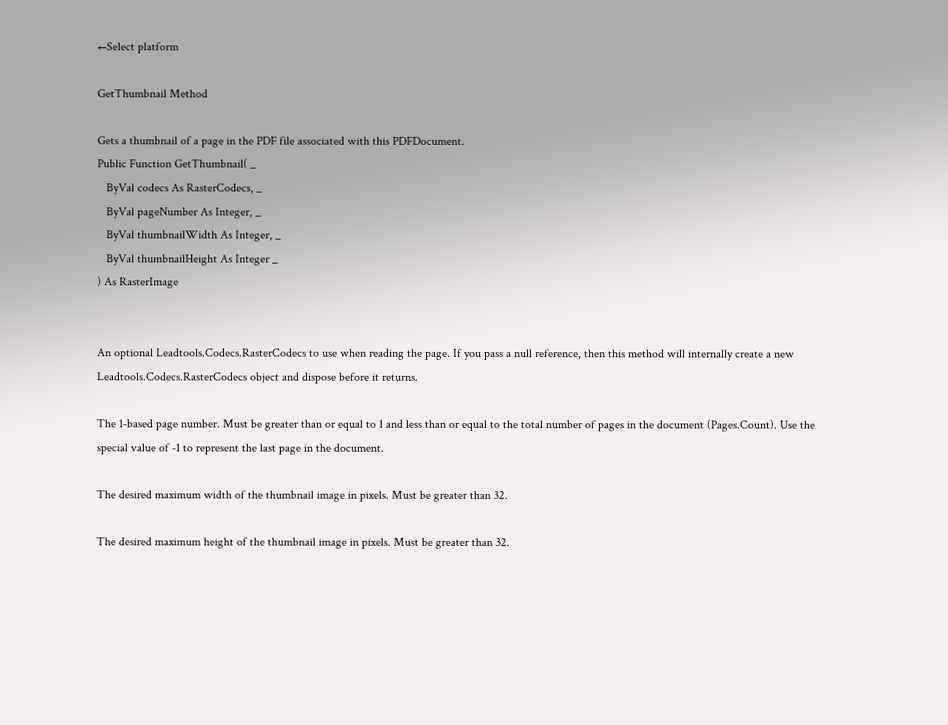←Select platform

GetThumbnail Method

Gets a thumbnail of a page in the PDF file associated with this PDFDocument.
Public Function GetThumbnail( _
   ByVal codecs As RasterCodecs, _
   ByVal pageNumber As Integer, _
   ByVal thumbnailWidth As Integer, _
   ByVal thumbnailHeight As Integer _
) As RasterImage


An optional Leadtools.Codecs.RasterCodecs to use when reading the page. If you pass a null reference, then this method will internally create a new Leadtools.Codecs.RasterCodecs object and dispose before it returns.

The 1-based page number. Must be greater than or equal to 1 and less than or equal to the total number of pages in the document (Pages.Count). Use the special value of -1 to represent the last page in the document.

The desired maximum width of the thumbnail image in pixels. Must be greater than 32.

The desired maximum height of the thumbnail image in pixels. Must be greater than 32.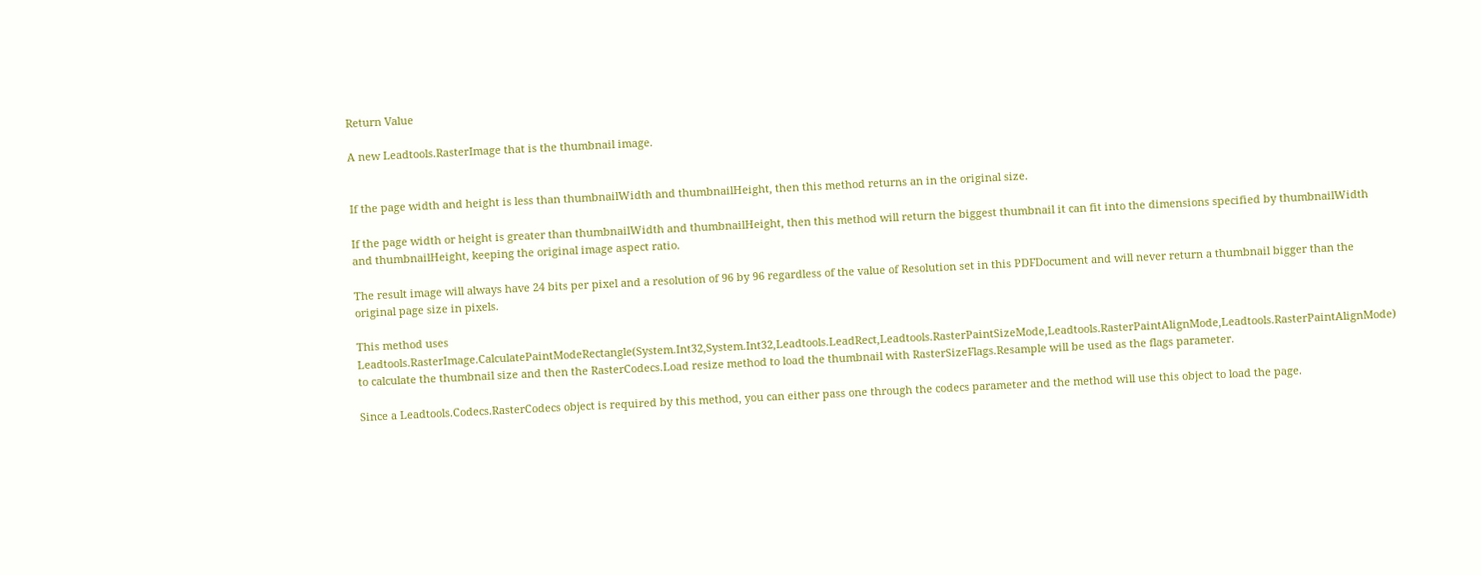Return Value

A new Leadtools.RasterImage that is the thumbnail image.


If the page width and height is less than thumbnailWidth and thumbnailHeight, then this method returns an in the original size.

If the page width or height is greater than thumbnailWidth and thumbnailHeight, then this method will return the biggest thumbnail it can fit into the dimensions specified by thumbnailWidth and thumbnailHeight, keeping the original image aspect ratio.

The result image will always have 24 bits per pixel and a resolution of 96 by 96 regardless of the value of Resolution set in this PDFDocument and will never return a thumbnail bigger than the original page size in pixels.

This method uses Leadtools.RasterImage.CalculatePaintModeRectangle(System.Int32,System.Int32,Leadtools.LeadRect,Leadtools.RasterPaintSizeMode,Leadtools.RasterPaintAlignMode,Leadtools.RasterPaintAlignMode) to calculate the thumbnail size and then the RasterCodecs.Load resize method to load the thumbnail with RasterSizeFlags.Resample will be used as the flags parameter.

Since a Leadtools.Codecs.RasterCodecs object is required by this method, you can either pass one through the codecs parameter and the method will use this object to load the page.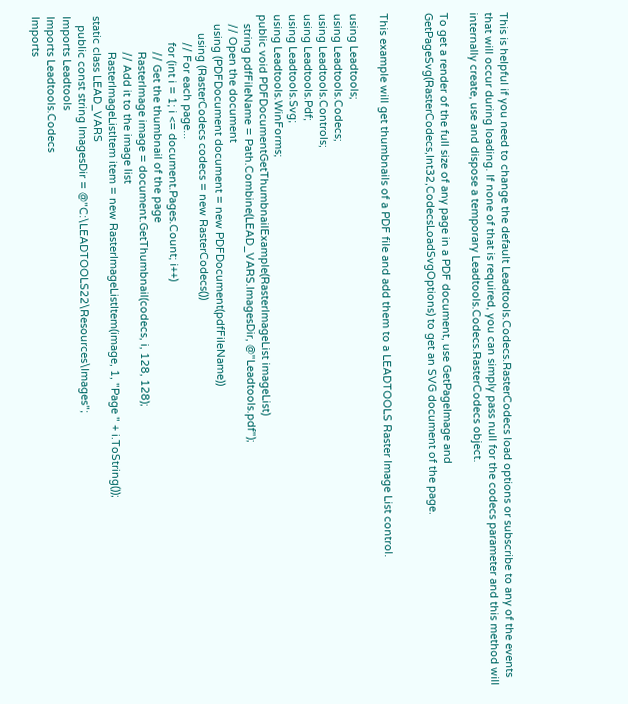This is helpful if you need to change the default Leadtools.Codecs.RasterCodecs load options or subscribe to any of the events that will occur during loading. If none of that is required, you can simply pass null for the codecs parameter and this method will internally create, use and dispose a temporary Leadtools.Codecs.RasterCodecs object.

To get a render of the full size of any page in a PDF document, use GetPageImage and GetPageSvg(RasterCodecs,Int32,CodecsLoadSvgOptions) to get an SVG document of the page.


This example will get thumbnails of a PDF file and add them to a LEADTOOLS Raster Image List control.

using Leadtools;
using Leadtools.Codecs;
using Leadtools.Controls;
using Leadtools.Pdf;
using Leadtools.Svg;
using Leadtools.WinForms;
public void PDFDocumentGetThumbnailExample(RasterImageList imageList)
   string pdfFileName = Path.Combine(LEAD_VARS.ImagesDir, @"Leadtools.pdf");
   // Open the document
   using (PDFDocument document = new PDFDocument(pdfFileName))
      using (RasterCodecs codecs = new RasterCodecs())
         // For each page...
         for (int i = 1; i <= document.Pages.Count; i++)
            // Get the thumbnail of the page
            RasterImage image = document.GetThumbnail(codecs, i, 128, 128);
            // Add it to the image list
            RasterImageListItem item = new RasterImageListItem(image, 1, "Page " + i.ToString());
static class LEAD_VARS
   public const string ImagesDir = @"C:\LEADTOOLS22\Resources\Images";
Imports Leadtools
Imports Leadtools.Codecs
Imports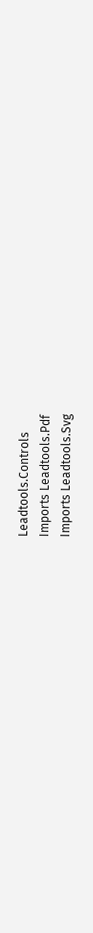Leadtools.Controls
Imports Leadtools.Pdf
Imports Leadtools.Svg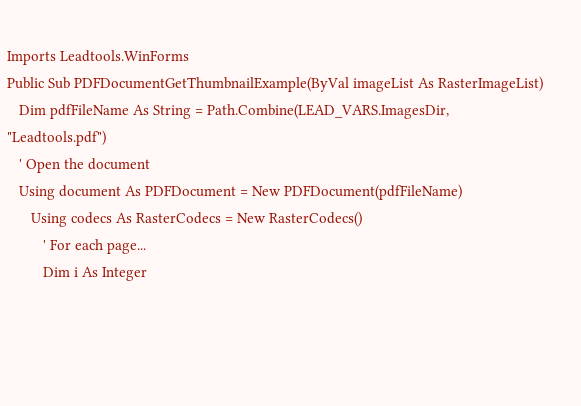Imports Leadtools.WinForms
Public Sub PDFDocumentGetThumbnailExample(ByVal imageList As RasterImageList)
   Dim pdfFileName As String = Path.Combine(LEAD_VARS.ImagesDir, "Leadtools.pdf")
   ' Open the document
   Using document As PDFDocument = New PDFDocument(pdfFileName)
      Using codecs As RasterCodecs = New RasterCodecs()
         ' For each page...
         Dim i As Integer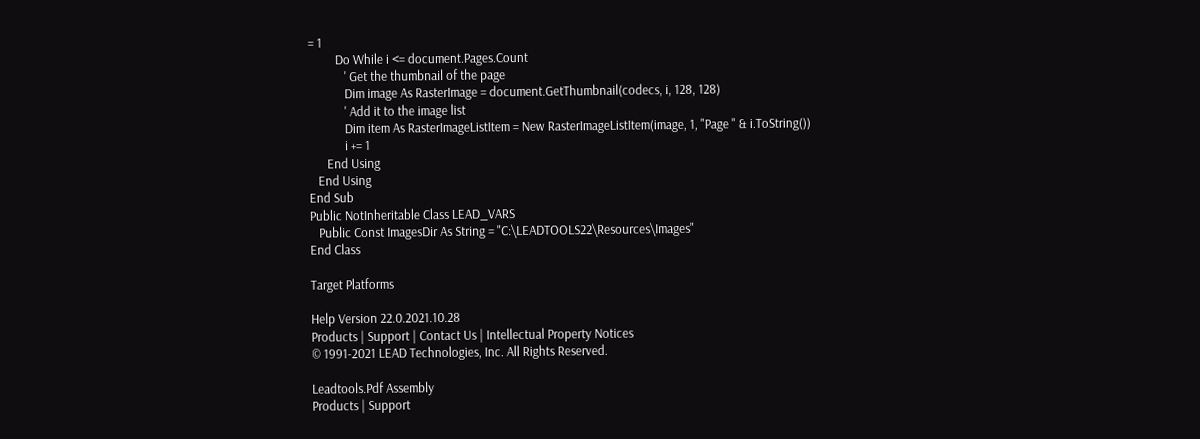= 1
         Do While i <= document.Pages.Count
            ' Get the thumbnail of the page
            Dim image As RasterImage = document.GetThumbnail(codecs, i, 128, 128)
            ' Add it to the image list
            Dim item As RasterImageListItem = New RasterImageListItem(image, 1, "Page " & i.ToString())
            i += 1
      End Using
   End Using
End Sub
Public NotInheritable Class LEAD_VARS
   Public Const ImagesDir As String = "C:\LEADTOOLS22\Resources\Images"
End Class

Target Platforms

Help Version 22.0.2021.10.28
Products | Support | Contact Us | Intellectual Property Notices
© 1991-2021 LEAD Technologies, Inc. All Rights Reserved.

Leadtools.Pdf Assembly
Products | Support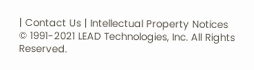| Contact Us | Intellectual Property Notices
© 1991-2021 LEAD Technologies, Inc. All Rights Reserved.